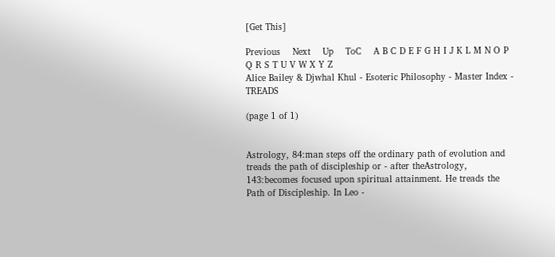[Get This]

Previous    Next    Up    ToC    A B C D E F G H I J K L M N O P Q R S T U V W X Y Z
Alice Bailey & Djwhal Khul - Esoteric Philosophy - Master Index - TREADS

(page 1 of 1)


Astrology, 84:man steps off the ordinary path of evolution and treads the path of discipleship or - after theAstrology, 143:becomes focused upon spiritual attainment. He treads the Path of Discipleship. In Leo -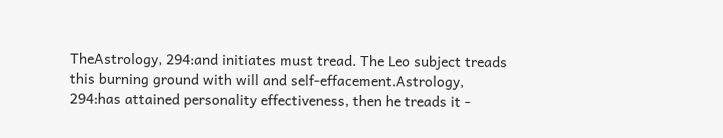TheAstrology, 294:and initiates must tread. The Leo subject treads this burning ground with will and self-effacement.Astrology, 294:has attained personality effectiveness, then he treads it -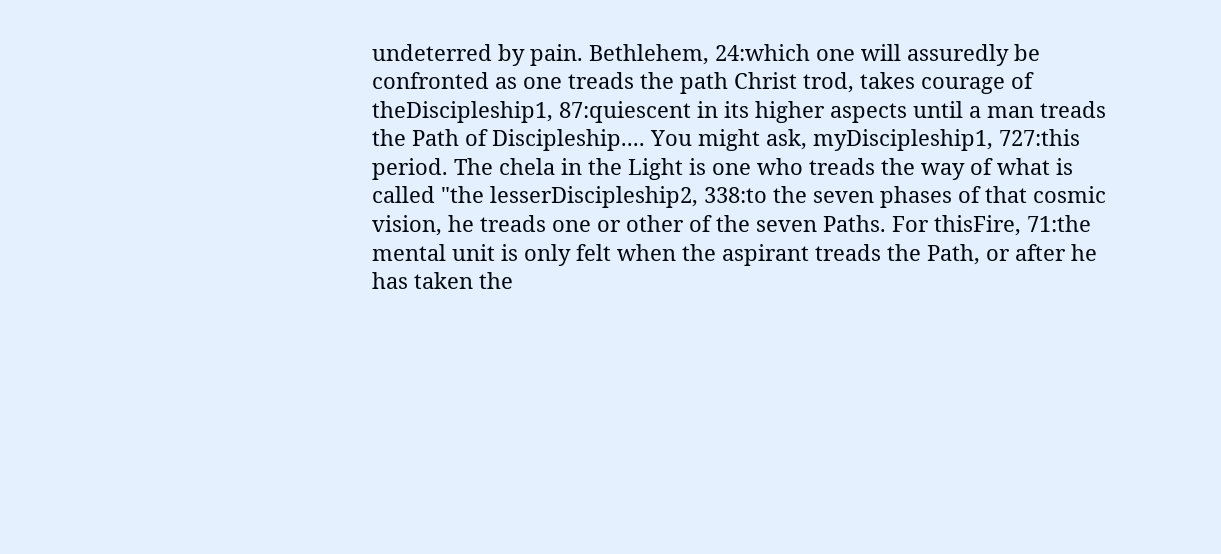undeterred by pain. Bethlehem, 24:which one will assuredly be confronted as one treads the path Christ trod, takes courage of theDiscipleship1, 87:quiescent in its higher aspects until a man treads the Path of Discipleship.... You might ask, myDiscipleship1, 727:this period. The chela in the Light is one who treads the way of what is called "the lesserDiscipleship2, 338:to the seven phases of that cosmic vision, he treads one or other of the seven Paths. For thisFire, 71:the mental unit is only felt when the aspirant treads the Path, or after he has taken the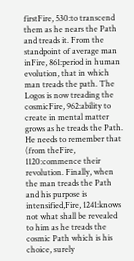firstFire, 530:to transcend them as he nears the Path and treads it. From the standpoint of average man inFire, 861:period in human evolution, that in which man treads the path. The Logos is now treading the cosmicFire, 962:ability to create in mental matter grows as he treads the Path. He needs to remember that (from theFire, 1120:commence their revolution. Finally, when the man treads the Path and his purpose is intensified,Fire, 1241:knows not what shall be revealed to him as he treads the cosmic Path which is his choice, surely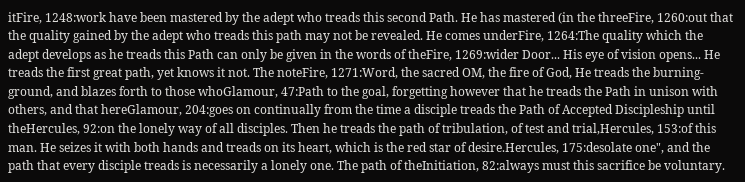itFire, 1248:work have been mastered by the adept who treads this second Path. He has mastered (in the threeFire, 1260:out that the quality gained by the adept who treads this path may not be revealed. He comes underFire, 1264:The quality which the adept develops as he treads this Path can only be given in the words of theFire, 1269:wider Door... His eye of vision opens... He treads the first great path, yet knows it not. The noteFire, 1271:Word, the sacred OM, the fire of God, He treads the burning-ground, and blazes forth to those whoGlamour, 47:Path to the goal, forgetting however that he treads the Path in unison with others, and that hereGlamour, 204:goes on continually from the time a disciple treads the Path of Accepted Discipleship until theHercules, 92:on the lonely way of all disciples. Then he treads the path of tribulation, of test and trial,Hercules, 153:of this man. He seizes it with both hands and treads on its heart, which is the red star of desire.Hercules, 175:desolate one", and the path that every disciple treads is necessarily a lonely one. The path of theInitiation, 82:always must this sacrifice be voluntary.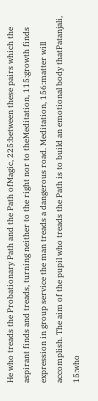He who treads the Probationary Path and the Path ofMagic, 225:between these pairs which the aspirant finds and treads, turning neither to the right nor to theMeditation, 115:growth finds expression in group service the man treads a dangerous road. Meditation, 156:matter will accomplish. The aim of the pupil who treads the Path is to build an emotional body thatPatanjali, 15:who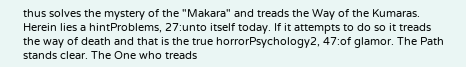thus solves the mystery of the "Makara" and treads the Way of the Kumaras. Herein lies a hintProblems, 27:unto itself today. If it attempts to do so it treads the way of death and that is the true horrorPsychology2, 47:of glamor. The Path stands clear. The One who treads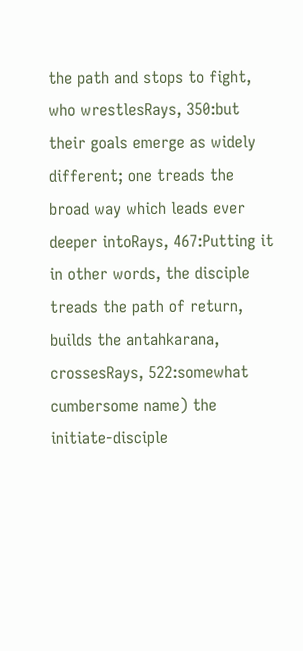the path and stops to fight, who wrestlesRays, 350:but their goals emerge as widely different; one treads the broad way which leads ever deeper intoRays, 467:Putting it in other words, the disciple treads the path of return, builds the antahkarana, crossesRays, 522:somewhat cumbersome name) the initiate-disciple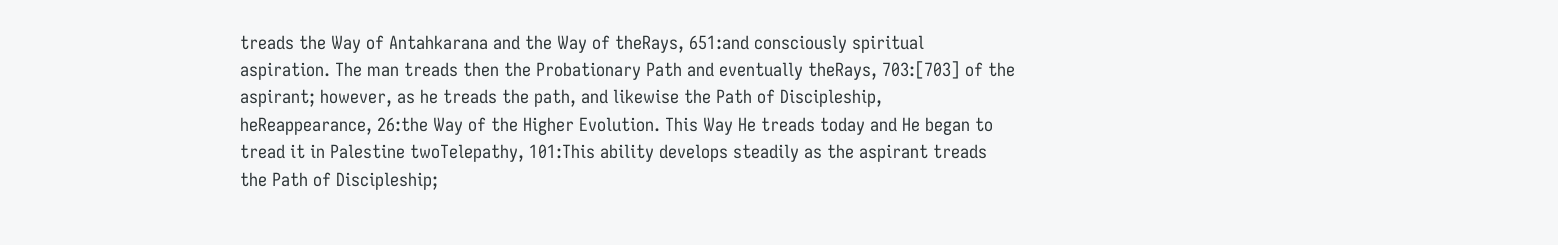treads the Way of Antahkarana and the Way of theRays, 651:and consciously spiritual aspiration. The man treads then the Probationary Path and eventually theRays, 703:[703] of the aspirant; however, as he treads the path, and likewise the Path of Discipleship, heReappearance, 26:the Way of the Higher Evolution. This Way He treads today and He began to tread it in Palestine twoTelepathy, 101:This ability develops steadily as the aspirant treads the Path of Discipleship;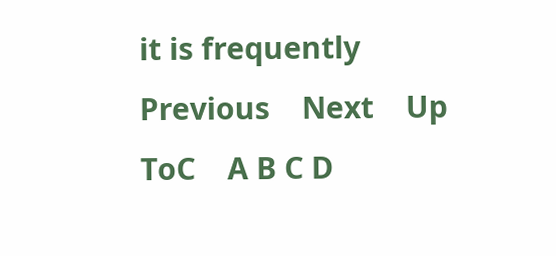it is frequently
Previous    Next    Up    ToC    A B C D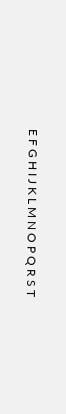E F G H I J K L M N O P Q R S T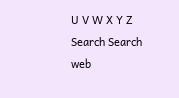U V W X Y Z
Search Search web